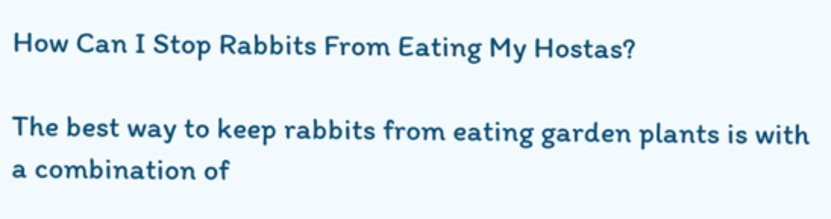How Can I Stop Rabbits From Eating My Hostas?

The best way to keep rabbits from eating garden plants is with a combination of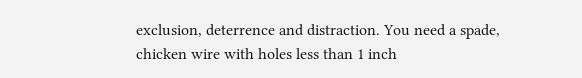exclusion, deterrence and distraction. You need a spade, chicken wire with holes less than 1 inch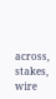across, stakes, wire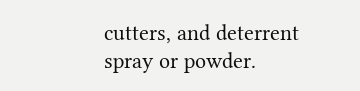cutters, and deterrent spray or powder.